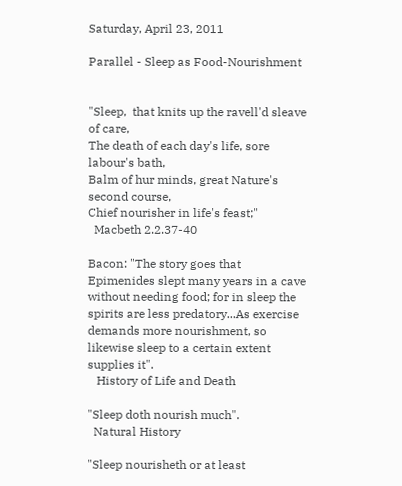Saturday, April 23, 2011

Parallel - Sleep as Food-Nourishment


"Sleep,  that knits up the ravell'd sleave of care,
The death of each day's life, sore labour's bath,
Balm of hur minds, great Nature's second course,
Chief nourisher in life's feast;"
  Macbeth 2.2.37-40

Bacon: "The story goes that Epimenides slept many years in a cave without needing food; for in sleep the spirits are less predatory...As exercise demands more nourishment, so likewise sleep to a certain extent supplies it".
   History of Life and Death

"Sleep doth nourish much".
  Natural History

"Sleep nourisheth or at least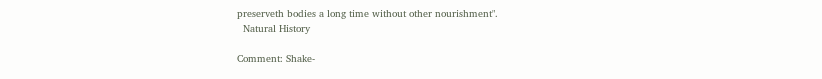preserveth bodies a long time without other nourishment".
  Natural History

Comment: Shake-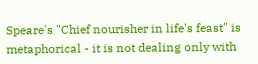Speare's "Chief nourisher in life's feast" is metaphorical - it is not dealing only with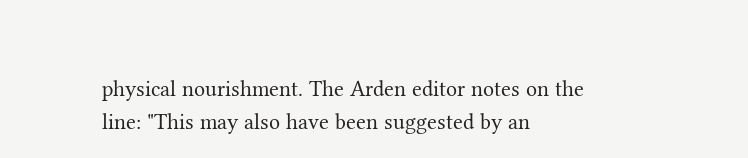physical nourishment. The Arden editor notes on the line: "This may also have been suggested by an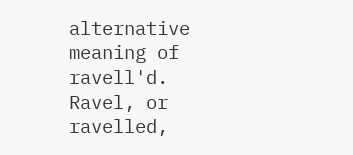alternative meaning of ravell'd. Ravel, or ravelled,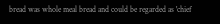bread was whole meal bread and could be regarded as 'chief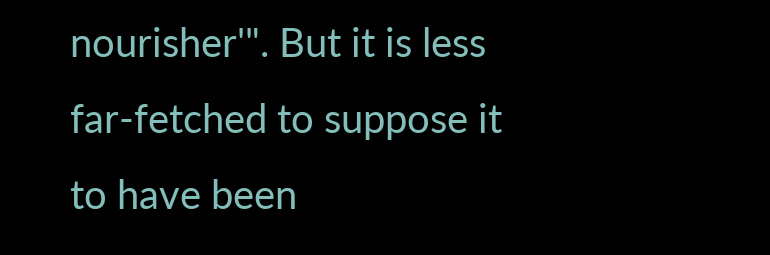nourisher'". But it is less far-fetched to suppose it to have been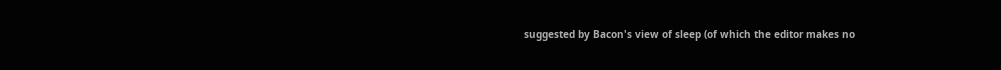suggested by Bacon's view of sleep (of which the editor makes no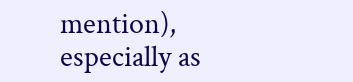mention), especially as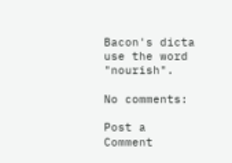Bacon's dicta use the word "nourish".

No comments:

Post a Comment